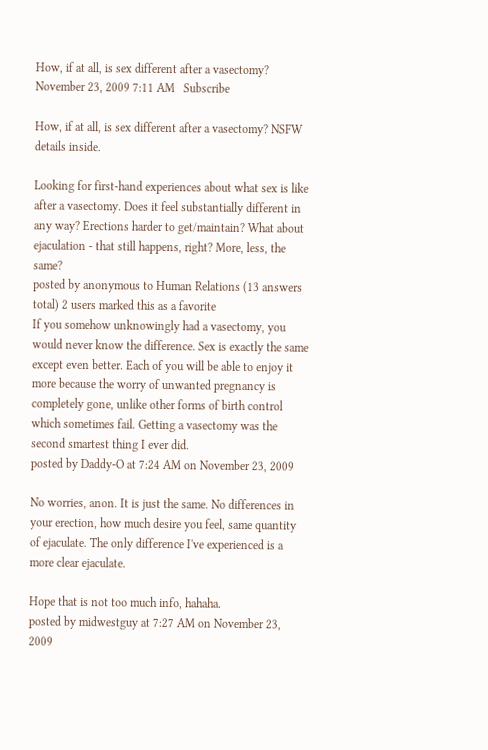How, if at all, is sex different after a vasectomy?
November 23, 2009 7:11 AM   Subscribe

How, if at all, is sex different after a vasectomy? NSFW details inside.

Looking for first-hand experiences about what sex is like after a vasectomy. Does it feel substantially different in any way? Erections harder to get/maintain? What about ejaculation - that still happens, right? More, less, the same?
posted by anonymous to Human Relations (13 answers total) 2 users marked this as a favorite
If you somehow unknowingly had a vasectomy, you would never know the difference. Sex is exactly the same except even better. Each of you will be able to enjoy it more because the worry of unwanted pregnancy is completely gone, unlike other forms of birth control which sometimes fail. Getting a vasectomy was the second smartest thing I ever did.
posted by Daddy-O at 7:24 AM on November 23, 2009

No worries, anon. It is just the same. No differences in your erection, how much desire you feel, same quantity of ejaculate. The only difference I've experienced is a more clear ejaculate.

Hope that is not too much info, hahaha.
posted by midwestguy at 7:27 AM on November 23, 2009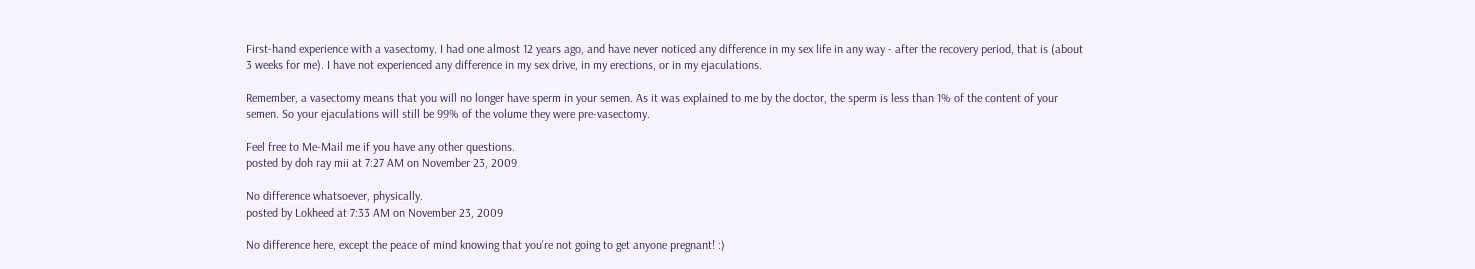First-hand experience with a vasectomy. I had one almost 12 years ago, and have never noticed any difference in my sex life in any way - after the recovery period, that is (about 3 weeks for me). I have not experienced any difference in my sex drive, in my erections, or in my ejaculations.

Remember, a vasectomy means that you will no longer have sperm in your semen. As it was explained to me by the doctor, the sperm is less than 1% of the content of your semen. So your ejaculations will still be 99% of the volume they were pre-vasectomy.

Feel free to Me-Mail me if you have any other questions.
posted by doh ray mii at 7:27 AM on November 23, 2009

No difference whatsoever, physically.
posted by Lokheed at 7:33 AM on November 23, 2009

No difference here, except the peace of mind knowing that you're not going to get anyone pregnant! :)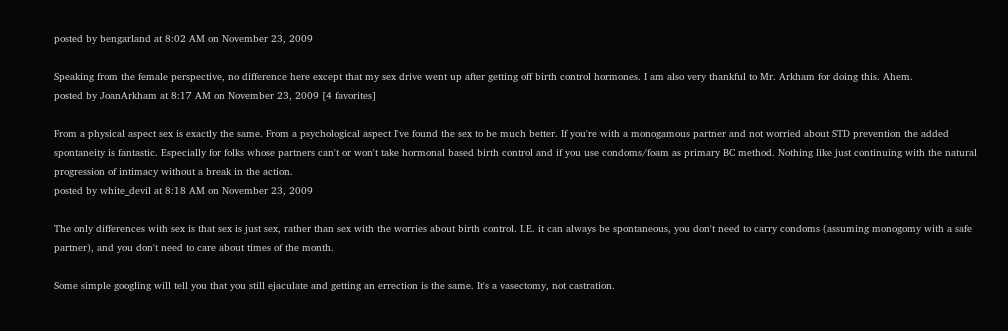posted by bengarland at 8:02 AM on November 23, 2009

Speaking from the female perspective, no difference here except that my sex drive went up after getting off birth control hormones. I am also very thankful to Mr. Arkham for doing this. Ahem.
posted by JoanArkham at 8:17 AM on November 23, 2009 [4 favorites]

From a physical aspect sex is exactly the same. From a psychological aspect I've found the sex to be much better. If you're with a monogamous partner and not worried about STD prevention the added spontaneity is fantastic. Especially for folks whose partners can't or won't take hormonal based birth control and if you use condoms/foam as primary BC method. Nothing like just continuing with the natural progression of intimacy without a break in the action.
posted by white_devil at 8:18 AM on November 23, 2009

The only differences with sex is that sex is just sex, rather than sex with the worries about birth control. I.E. it can always be spontaneous, you don't need to carry condoms (assuming monogomy with a safe partner), and you don't need to care about times of the month.

Some simple googling will tell you that you still ejaculate and getting an errection is the same. It's a vasectomy, not castration.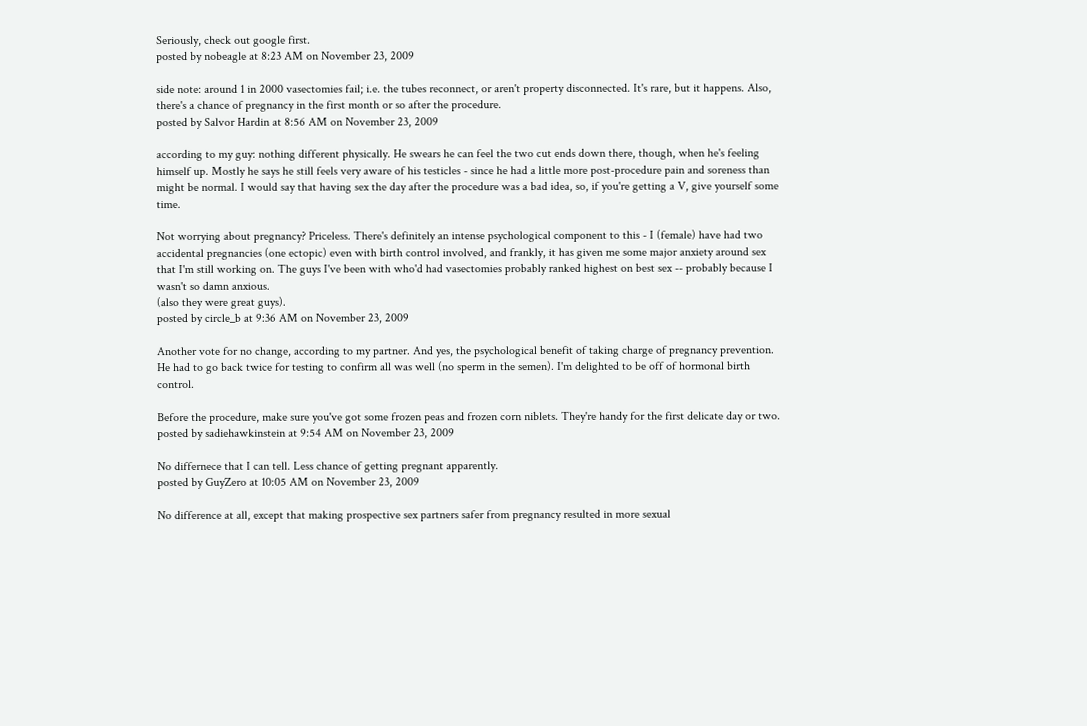Seriously, check out google first.
posted by nobeagle at 8:23 AM on November 23, 2009

side note: around 1 in 2000 vasectomies fail; i.e. the tubes reconnect, or aren't property disconnected. It's rare, but it happens. Also, there's a chance of pregnancy in the first month or so after the procedure.
posted by Salvor Hardin at 8:56 AM on November 23, 2009

according to my guy: nothing different physically. He swears he can feel the two cut ends down there, though, when he's feeling himself up. Mostly he says he still feels very aware of his testicles - since he had a little more post-procedure pain and soreness than might be normal. I would say that having sex the day after the procedure was a bad idea, so, if you're getting a V, give yourself some time.

Not worrying about pregnancy? Priceless. There's definitely an intense psychological component to this - I (female) have had two accidental pregnancies (one ectopic) even with birth control involved, and frankly, it has given me some major anxiety around sex that I'm still working on. The guys I've been with who'd had vasectomies probably ranked highest on best sex -- probably because I wasn't so damn anxious.
(also they were great guys).
posted by circle_b at 9:36 AM on November 23, 2009

Another vote for no change, according to my partner. And yes, the psychological benefit of taking charge of pregnancy prevention. He had to go back twice for testing to confirm all was well (no sperm in the semen). I'm delighted to be off of hormonal birth control.

Before the procedure, make sure you've got some frozen peas and frozen corn niblets. They're handy for the first delicate day or two.
posted by sadiehawkinstein at 9:54 AM on November 23, 2009

No differnece that I can tell. Less chance of getting pregnant apparently.
posted by GuyZero at 10:05 AM on November 23, 2009

No difference at all, except that making prospective sex partners safer from pregnancy resulted in more sexual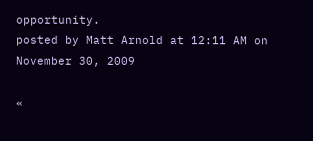opportunity.
posted by Matt Arnold at 12:11 AM on November 30, 2009

«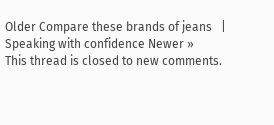Older Compare these brands of jeans   |   Speaking with confidence Newer »
This thread is closed to new comments.